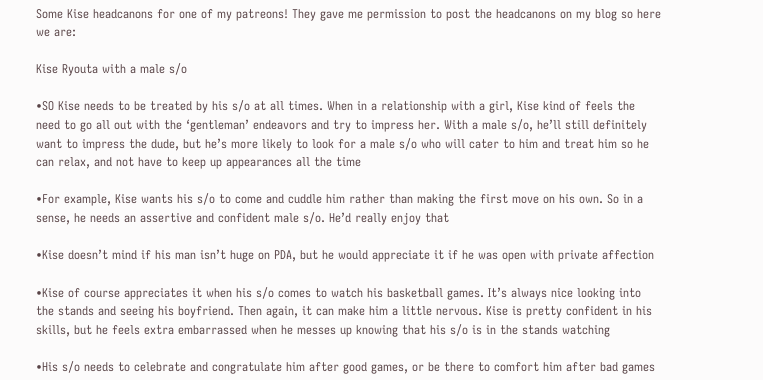Some Kise headcanons for one of my patreons! They gave me permission to post the headcanons on my blog so here we are:

Kise Ryouta with a male s/o

•SO Kise needs to be treated by his s/o at all times. When in a relationship with a girl, Kise kind of feels the need to go all out with the ‘gentleman’ endeavors and try to impress her. With a male s/o, he’ll still definitely want to impress the dude, but he’s more likely to look for a male s/o who will cater to him and treat him so he can relax, and not have to keep up appearances all the time

•For example, Kise wants his s/o to come and cuddle him rather than making the first move on his own. So in a sense, he needs an assertive and confident male s/o. He’d really enjoy that

•Kise doesn’t mind if his man isn’t huge on PDA, but he would appreciate it if he was open with private affection

•Kise of course appreciates it when his s/o comes to watch his basketball games. It’s always nice looking into the stands and seeing his boyfriend. Then again, it can make him a little nervous. Kise is pretty confident in his skills, but he feels extra embarrassed when he messes up knowing that his s/o is in the stands watching

•His s/o needs to celebrate and congratulate him after good games, or be there to comfort him after bad games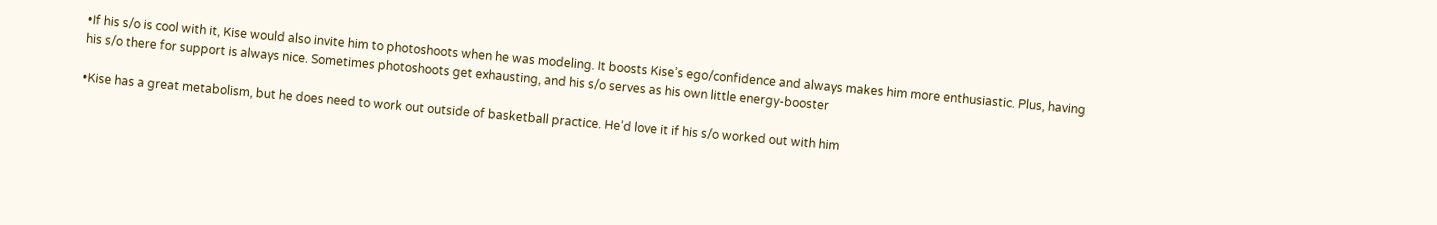•If his s/o is cool with it, Kise would also invite him to photoshoots when he was modeling. It boosts Kise’s ego/confidence and always makes him more enthusiastic. Plus, having his s/o there for support is always nice. Sometimes photoshoots get exhausting, and his s/o serves as his own little energy-booster

•Kise has a great metabolism, but he does need to work out outside of basketball practice. He’d love it if his s/o worked out with him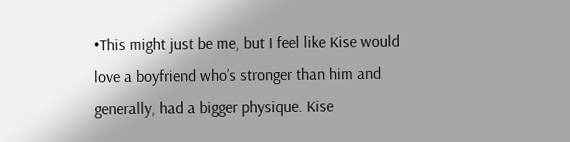•This might just be me, but I feel like Kise would love a boyfriend who’s stronger than him and generally, had a bigger physique. Kise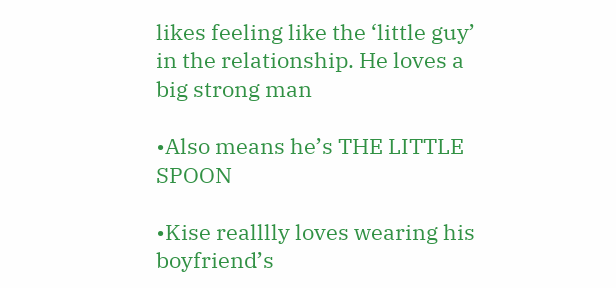likes feeling like the ‘little guy’ in the relationship. He loves a big strong man

•Also means he’s THE LITTLE SPOON

•Kise realllly loves wearing his boyfriend’s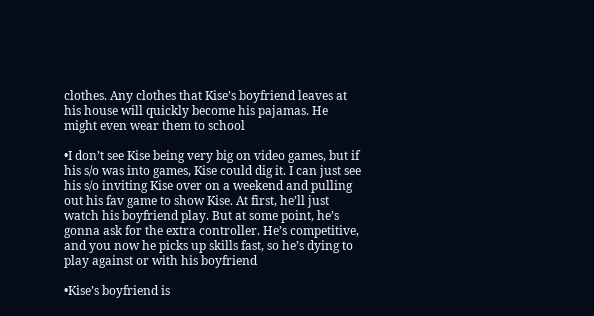clothes. Any clothes that Kise’s boyfriend leaves at his house will quickly become his pajamas. He might even wear them to school

•I don’t see Kise being very big on video games, but if his s/o was into games, Kise could dig it. I can just see his s/o inviting Kise over on a weekend and pulling out his fav game to show Kise. At first, he’ll just watch his boyfriend play. But at some point, he’s gonna ask for the extra controller. He’s competitive, and you now he picks up skills fast, so he’s dying to play against or with his boyfriend

•Kise’s boyfriend is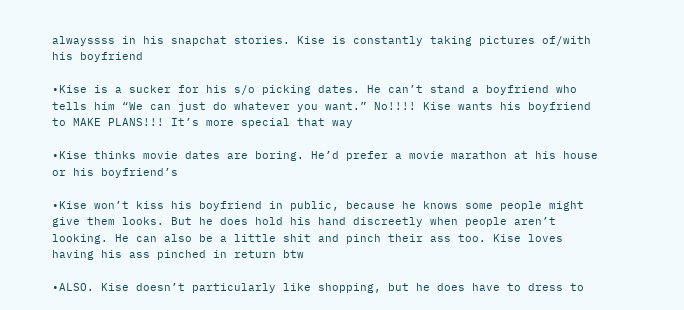alwayssss in his snapchat stories. Kise is constantly taking pictures of/with his boyfriend

•Kise is a sucker for his s/o picking dates. He can’t stand a boyfriend who tells him “We can just do whatever you want.” No!!!! Kise wants his boyfriend to MAKE PLANS!!! It’s more special that way

•Kise thinks movie dates are boring. He’d prefer a movie marathon at his house or his boyfriend’s

•Kise won’t kiss his boyfriend in public, because he knows some people might give them looks. But he does hold his hand discreetly when people aren’t looking. He can also be a little shit and pinch their ass too. Kise loves having his ass pinched in return btw

•ALSO. Kise doesn’t particularly like shopping, but he does have to dress to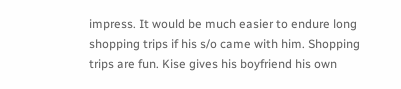impress. It would be much easier to endure long shopping trips if his s/o came with him. Shopping trips are fun. Kise gives his boyfriend his own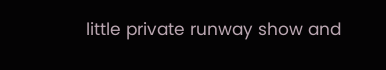little private runway show and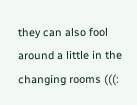they can also fool around a little in the changing rooms (((: